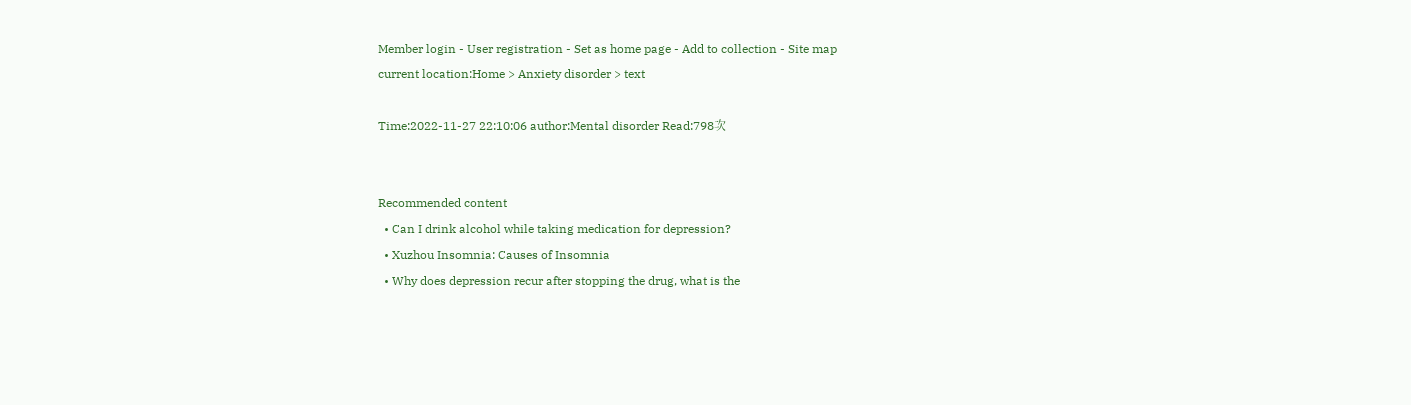Member login - User registration - Set as home page - Add to collection - Site map
current location:Home > Anxiety disorder > text

Time:2022-11-27 22:10:06 author:Mental disorder Read:798次


Recommended content
  • Can I drink alcohol while taking medication for depression?
  • Xuzhou Insomnia: Causes of Insomnia
  • Why does depression recur after stopping the drug, what is the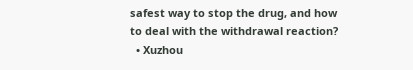safest way to stop the drug, and how to deal with the withdrawal reaction?
  • Xuzhou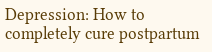Depression: How to completely cure postpartum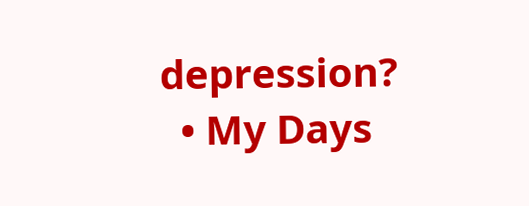depression?
  • My Days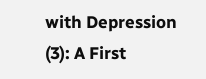with Depression (3): A First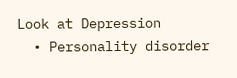Look at Depression
  • Personality disorder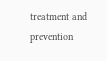treatment and prevention